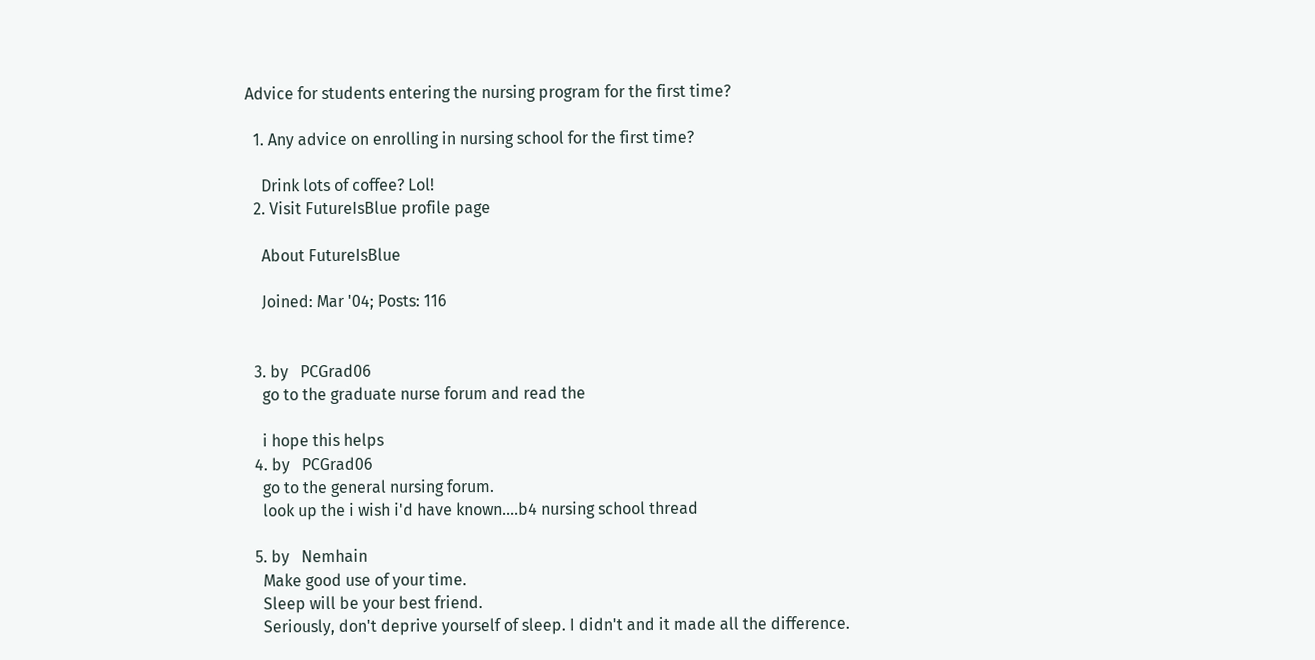Advice for students entering the nursing program for the first time?

  1. Any advice on enrolling in nursing school for the first time?

    Drink lots of coffee? Lol!
  2. Visit FutureIsBlue profile page

    About FutureIsBlue

    Joined: Mar '04; Posts: 116


  3. by   PCGrad06
    go to the graduate nurse forum and read the

    i hope this helps
  4. by   PCGrad06
    go to the general nursing forum.
    look up the i wish i'd have known....b4 nursing school thread

  5. by   Nemhain
    Make good use of your time.
    Sleep will be your best friend.
    Seriously, don't deprive yourself of sleep. I didn't and it made all the difference.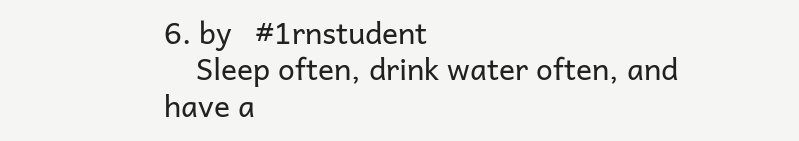6. by   #1rnstudent
    Sleep often, drink water often, and have a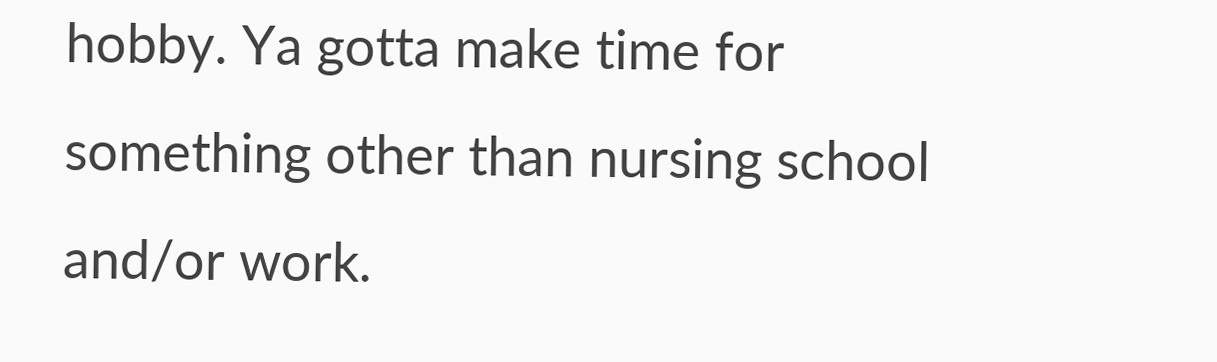hobby. Ya gotta make time for something other than nursing school and/or work.